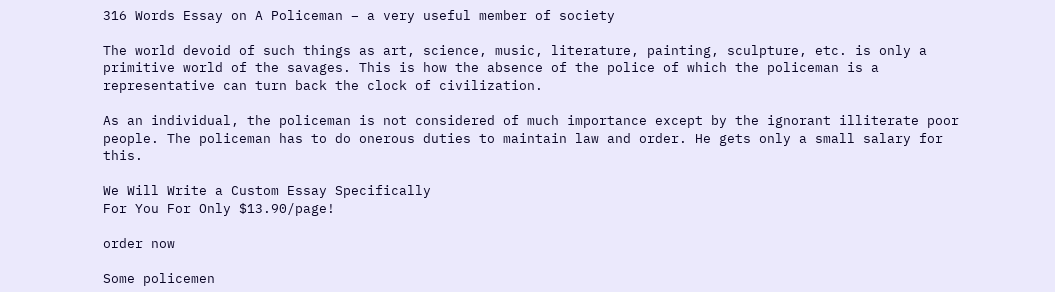316 Words Essay on A Policeman – a very useful member of society

The world devoid of such things as art, science, music, literature, painting, sculpture, etc. is only a primitive world of the savages. This is how the absence of the police of which the policeman is a representative can turn back the clock of civilization.

As an individual, the policeman is not considered of much importance except by the ignorant illiterate poor people. The policeman has to do onerous duties to maintain law and order. He gets only a small salary for this.

We Will Write a Custom Essay Specifically
For You For Only $13.90/page!

order now

Some policemen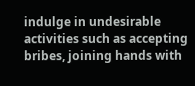indulge in undesirable activities such as accepting bribes, joining hands with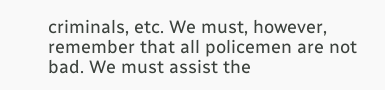criminals, etc. We must, however, remember that all policemen are not bad. We must assist the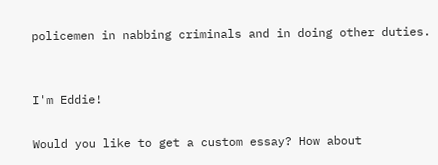policemen in nabbing criminals and in doing other duties.


I'm Eddie!

Would you like to get a custom essay? How about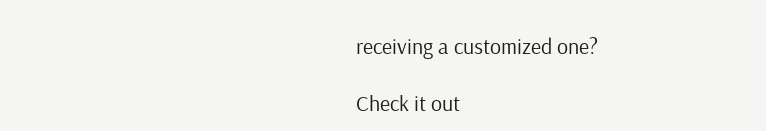receiving a customized one?

Check it out